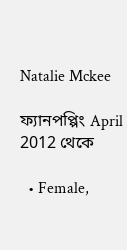Natalie Mckee

ফ্যানপপ্পিং April 2012 থেকে

  • Female,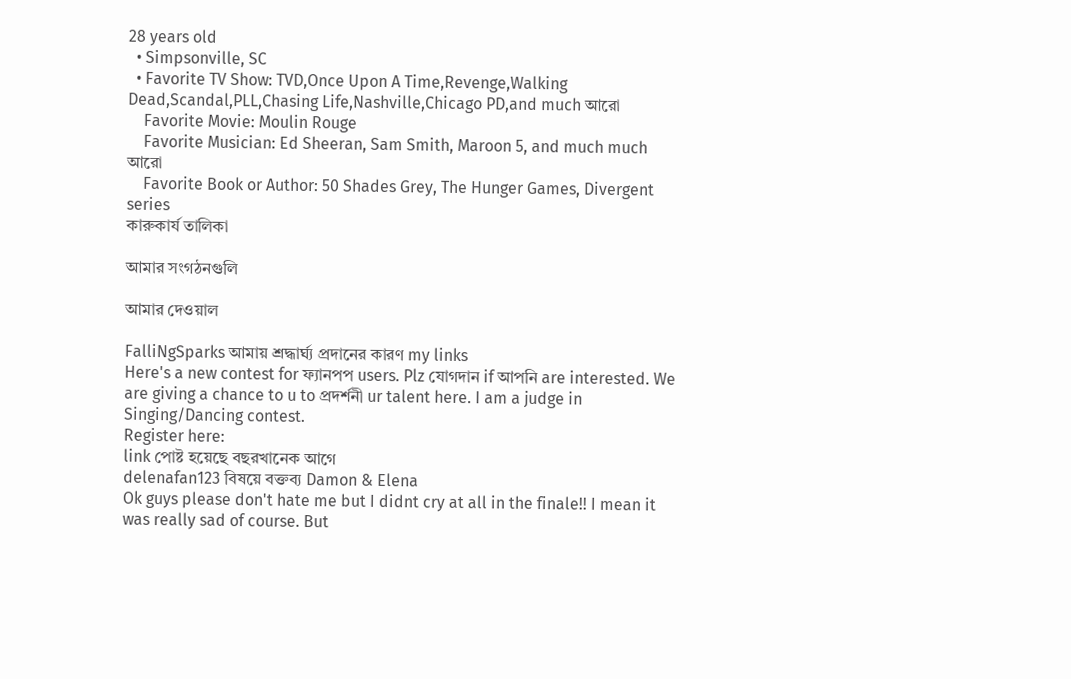28 years old
  • Simpsonville, SC
  • Favorite TV Show: TVD,Once Upon A Time,Revenge,Walking Dead,Scandal,PLL,Chasing Life,Nashville,Chicago PD,and much আরো
    Favorite Movie: Moulin Rouge
    Favorite Musician: Ed Sheeran, Sam Smith, Maroon 5, and much much আরো
    Favorite Book or Author: 50 Shades Grey, The Hunger Games, Divergent series
কারুকার্য তালিকা

আমার সংগঠনগুলি

আমার দেওয়াল

FalliNgSparks আমায় শ্রদ্ধার্ঘ্য প্রদানের কারণ my links
Here's a new contest for ফ্যানপপ users. Plz যোগদান if আপনি are interested. We are giving a chance to u to প্রদর্শনী ur talent here. I am a judge in Singing/Dancing contest.
Register here:
link পোষ্ট হয়েছে বছরখানেক আগে
delenafan123 বিষয়ে বক্তব্য Damon & Elena
Ok guys please don't hate me but I didnt cry at all in the finale!! I mean it was really sad of course. But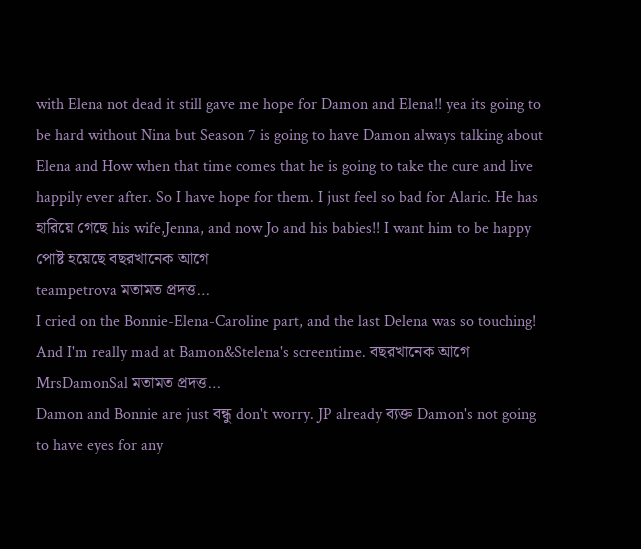with Elena not dead it still gave me hope for Damon and Elena!! yea its going to be hard without Nina but Season 7 is going to have Damon always talking about Elena and How when that time comes that he is going to take the cure and live happily ever after. So I have hope for them. I just feel so bad for Alaric. He has হারিয়ে গেছে his wife,Jenna, and now Jo and his babies!! I want him to be happy পোষ্ট হয়েছে বছরখানেক আগে
teampetrova মতামত প্রদত্ত…
I cried on the Bonnie-Elena-Caroline part, and the last Delena was so touching! And I'm really mad at Bamon&Stelena's screentime. বছরখানেক আগে
MrsDamonSal মতামত প্রদত্ত…
Damon and Bonnie are just বন্ধু don't worry. JP already ব্যক্ত Damon's not going to have eyes for any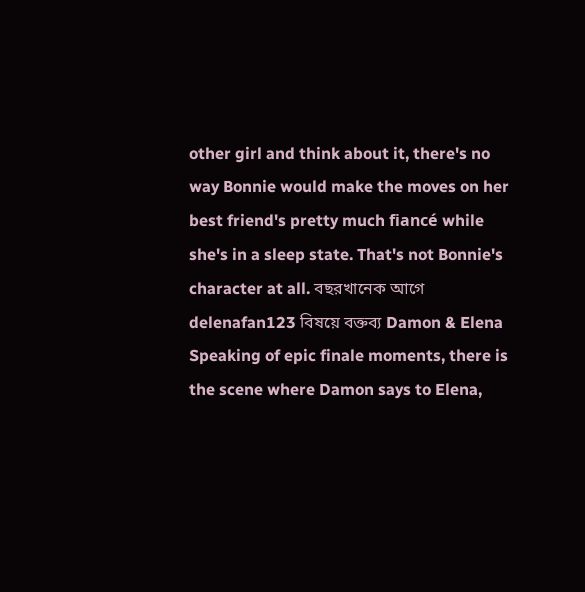other girl and think about it, there's no way Bonnie would make the moves on her best friend's pretty much fiancé while she's in a sleep state. That's not Bonnie's character at all. বছরখানেক আগে
delenafan123 বিষয়ে বক্তব্য Damon & Elena
Speaking of epic finale moments, there is the scene where Damon says to Elena,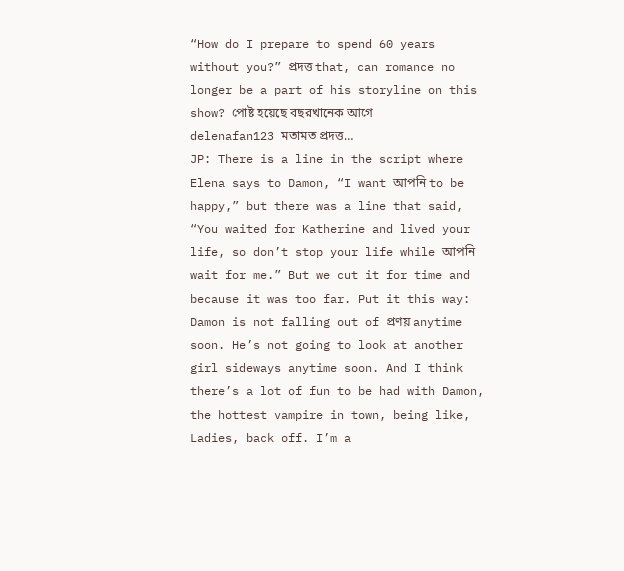“How do I prepare to spend 60 years without you?” প্রদত্ত that, can romance no longer be a part of his storyline on this show? পোষ্ট হয়েছে বছরখানেক আগে
delenafan123 মতামত প্রদত্ত…
JP: There is a line in the script where Elena says to Damon, “I want আপনি to be happy,” but there was a line that said, “You waited for Katherine and lived your life, so don’t stop your life while আপনি wait for me.” But we cut it for time and because it was too far. Put it this way: Damon is not falling out of প্রণয় anytime soon. He’s not going to look at another girl sideways anytime soon. And I think there’s a lot of fun to be had with Damon, the hottest vampire in town, being like, Ladies, back off. I’m a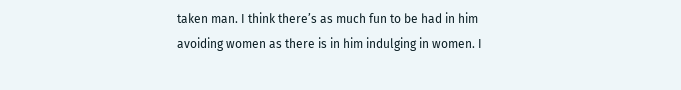taken man. I think there’s as much fun to be had in him avoiding women as there is in him indulging in women. I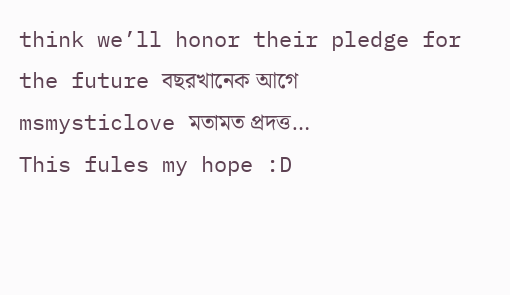think we’ll honor their pledge for the future বছরখানেক আগে
msmysticlove মতামত প্রদত্ত…
This fules my hope :D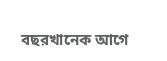বছরখানেক আগে